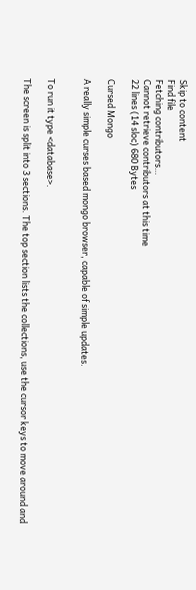Skip to content
Find file
Fetching contributors…
Cannot retrieve contributors at this time
22 lines (14 sloc) 680 Bytes

Cursed Mongo

A really simple curses based mongo browser, capable of simple updates.


To run it type <database>.

The screen is split into 3 sections. The top section lists the collections, use the cursor keys to move around and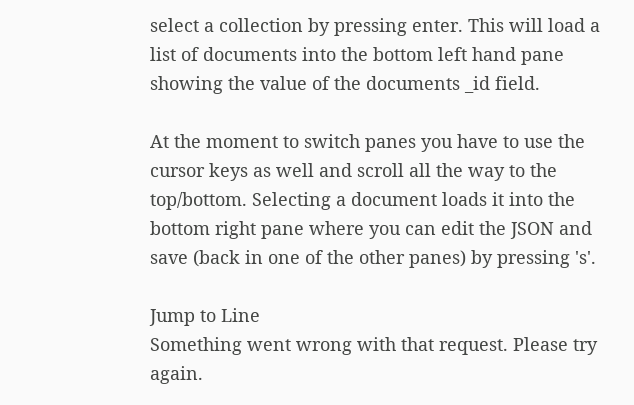select a collection by pressing enter. This will load a list of documents into the bottom left hand pane showing the value of the documents _id field.

At the moment to switch panes you have to use the cursor keys as well and scroll all the way to the top/bottom. Selecting a document loads it into the bottom right pane where you can edit the JSON and save (back in one of the other panes) by pressing 's'.

Jump to Line
Something went wrong with that request. Please try again.